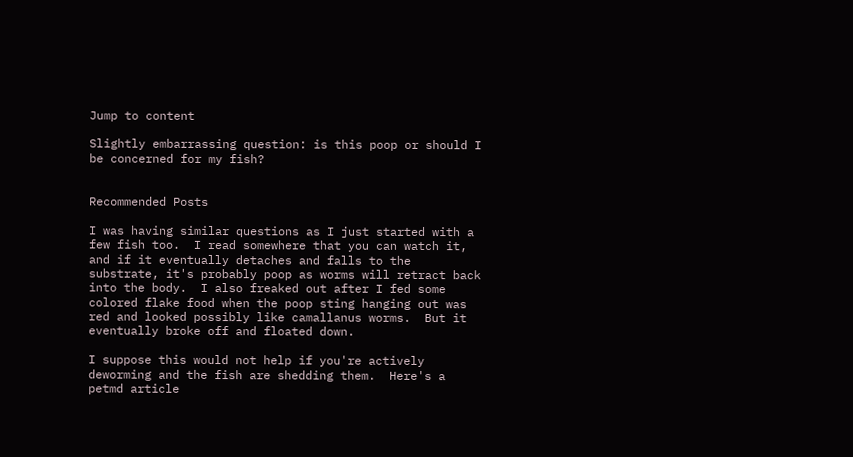Jump to content

Slightly embarrassing question: is this poop or should I be concerned for my fish?


Recommended Posts

I was having similar questions as I just started with a few fish too.  I read somewhere that you can watch it, and if it eventually detaches and falls to the substrate, it's probably poop as worms will retract back into the body.  I also freaked out after I fed some colored flake food when the poop sting hanging out was red and looked possibly like camallanus worms.  But it eventually broke off and floated down.

I suppose this would not help if you're actively deworming and the fish are shedding them.  Here's a petmd article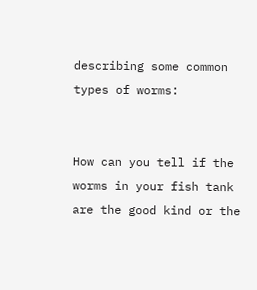describing some common types of worms:


How can you tell if the worms in your fish tank are the good kind or the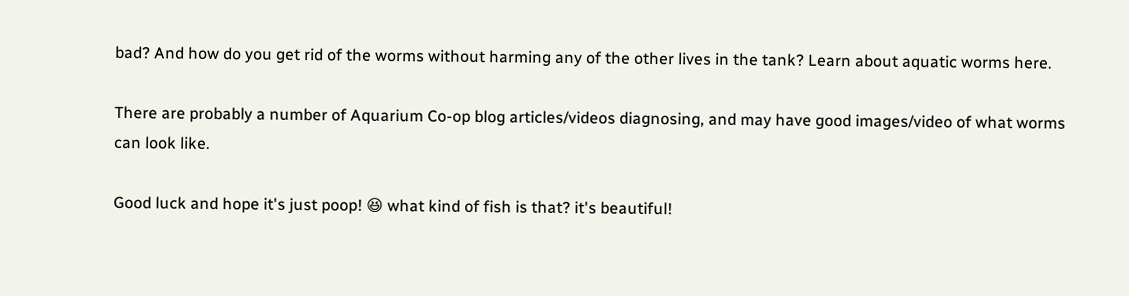bad? And how do you get rid of the worms without harming any of the other lives in the tank? Learn about aquatic worms here.

There are probably a number of Aquarium Co-op blog articles/videos diagnosing, and may have good images/video of what worms can look like.

Good luck and hope it's just poop! 😆 what kind of fish is that? it's beautiful!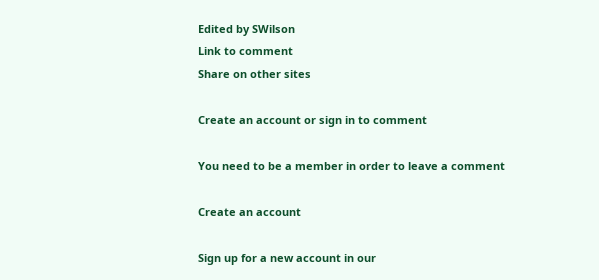Edited by SWilson
Link to comment
Share on other sites

Create an account or sign in to comment

You need to be a member in order to leave a comment

Create an account

Sign up for a new account in our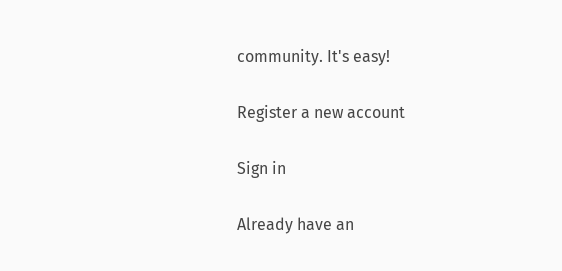community. It's easy!

Register a new account

Sign in

Already have an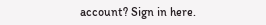account? Sign in here.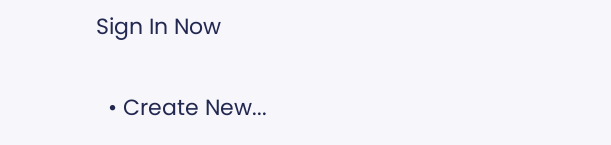Sign In Now

  • Create New...